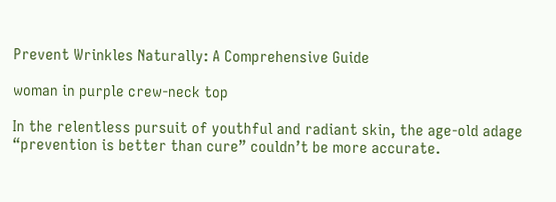Prevent Wrinkles Naturally: A Comprehensive Guide

woman in purple crew-neck top

In the relentless pursuit of youthful and radiant skin, the age-old adage “prevention is better than cure” couldn’t be more accurate.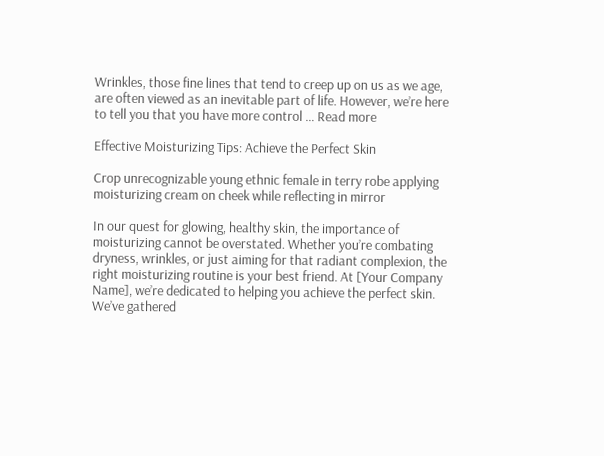Wrinkles, those fine lines that tend to creep up on us as we age, are often viewed as an inevitable part of life. However, we’re here to tell you that you have more control … Read more

Effective Moisturizing Tips: Achieve the Perfect Skin

Crop unrecognizable young ethnic female in terry robe applying moisturizing cream on cheek while reflecting in mirror

In our quest for glowing, healthy skin, the importance of moisturizing cannot be overstated. Whether you’re combating dryness, wrinkles, or just aiming for that radiant complexion, the right moisturizing routine is your best friend. At [Your Company Name], we’re dedicated to helping you achieve the perfect skin. We’ve gathered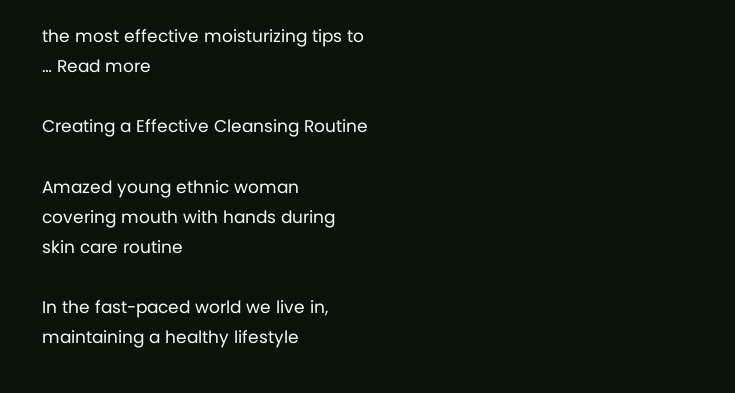the most effective moisturizing tips to … Read more

Creating a Effective Cleansing Routine

Amazed young ethnic woman covering mouth with hands during skin care routine

In the fast-paced world we live in, maintaining a healthy lifestyle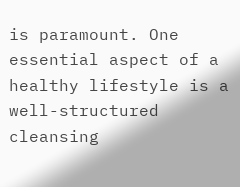is paramount. One essential aspect of a healthy lifestyle is a well-structured cleansing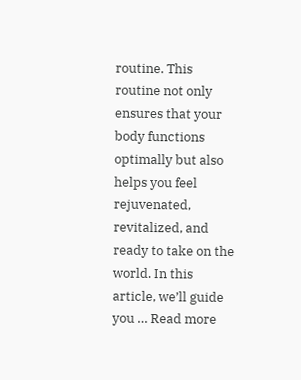routine. This routine not only ensures that your body functions optimally but also helps you feel rejuvenated, revitalized, and ready to take on the world. In this article, we’ll guide you … Read more